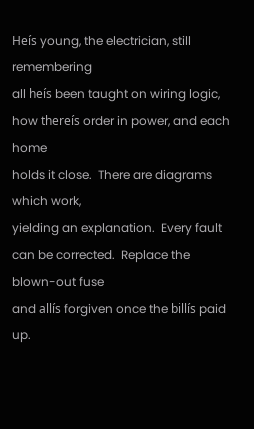Heís young, the electrician, still remembering
all heís been taught on wiring logic,
how thereís order in power, and each home
holds it close.  There are diagrams which work,
yielding an explanation.  Every fault
can be corrected.  Replace the blown-out fuse
and allís forgiven once the billís paid up.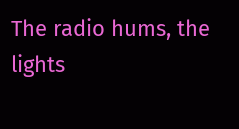The radio hums, the lights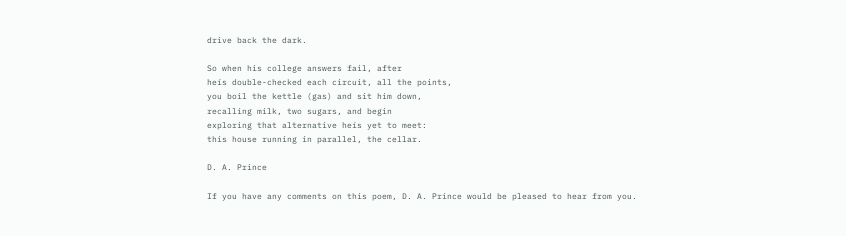drive back the dark.

So when his college answers fail, after
heís double-checked each circuit, all the points,
you boil the kettle (gas) and sit him down,
recalling milk, two sugars, and begin
exploring that alternative heís yet to meet:
this house running in parallel, the cellar.

D. A. Prince

If you have any comments on this poem, D. A. Prince would be pleased to hear from you.